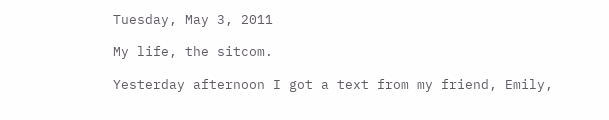Tuesday, May 3, 2011

My life, the sitcom.

Yesterday afternoon I got a text from my friend, Emily,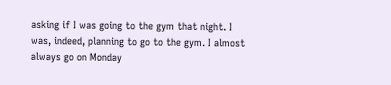asking if I was going to the gym that night. I was, indeed, planning to go to the gym. I almost always go on Monday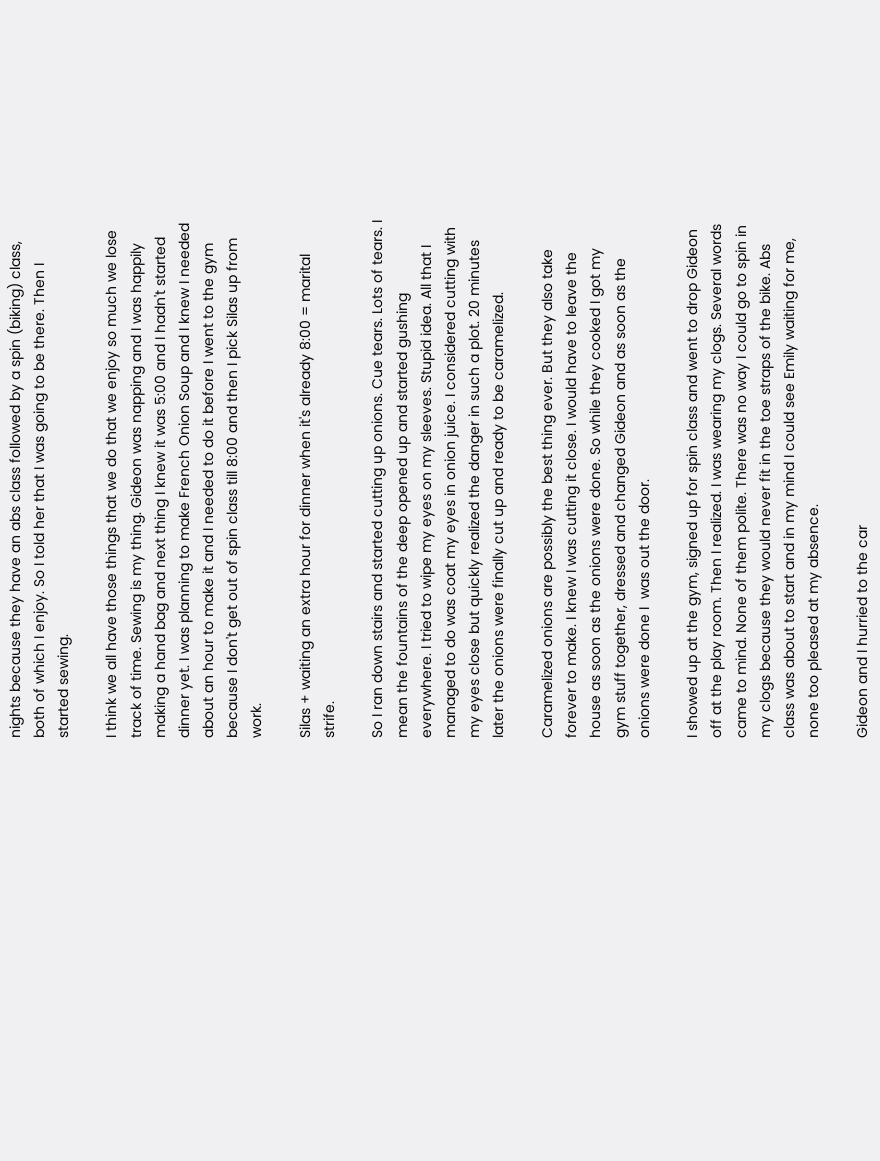nights because they have an abs class followed by a spin (biking) class, both of which I enjoy. So I told her that I was going to be there. Then I started sewing.

I think we all have those things that we do that we enjoy so much we lose track of time. Sewing is my thing. Gideon was napping and I was happily making a hand bag and next thing I knew it was 5:00 and I hadn't started dinner yet. I was planning to make French Onion Soup and I knew I needed about an hour to make it and I needed to do it before I went to the gym because I don't get out of spin class till 8:00 and then I pick Silas up from work.

Silas + waiting an extra hour for dinner when it's already 8:00 = marital strife.

So I ran down stairs and started cutting up onions. Cue tears. Lots of tears. I mean the fountains of the deep opened up and started gushing everywhere. I tried to wipe my eyes on my sleeves. Stupid idea. All that I managed to do was coat my eyes in onion juice. I considered cutting with my eyes close but quickly realized the danger in such a plot. 20 minutes later the onions were finally cut up and ready to be caramelized.

Caramelized onions are possibly the best thing ever. But they also take forever to make. I knew I was cutting it close. I would have to leave the house as soon as the onions were done. So while they cooked I got my gym stuff together, dressed and changed Gideon and as soon as the onions were done I  was out the door.

I showed up at the gym, signed up for spin class and went to drop Gideon off at the play room. Then I realized. I was wearing my clogs. Several words came to mind. None of them polite. There was no way I could go to spin in my clogs because they would never fit in the toe straps of the bike. Abs class was about to start and in my mind I could see Emily waiting for me, none too pleased at my absence.

Gideon and I hurried to the car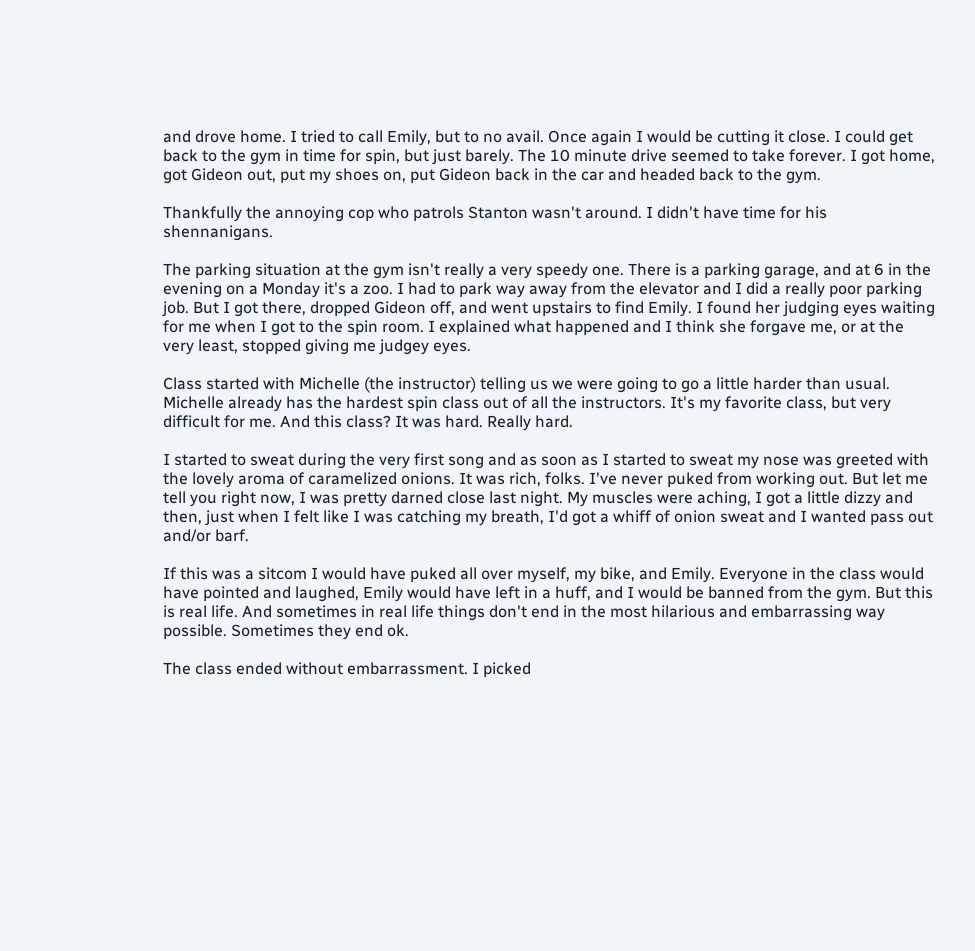and drove home. I tried to call Emily, but to no avail. Once again I would be cutting it close. I could get back to the gym in time for spin, but just barely. The 10 minute drive seemed to take forever. I got home, got Gideon out, put my shoes on, put Gideon back in the car and headed back to the gym.

Thankfully the annoying cop who patrols Stanton wasn't around. I didn't have time for his shennanigans.

The parking situation at the gym isn't really a very speedy one. There is a parking garage, and at 6 in the evening on a Monday it's a zoo. I had to park way away from the elevator and I did a really poor parking job. But I got there, dropped Gideon off, and went upstairs to find Emily. I found her judging eyes waiting for me when I got to the spin room. I explained what happened and I think she forgave me, or at the very least, stopped giving me judgey eyes.

Class started with Michelle (the instructor) telling us we were going to go a little harder than usual. Michelle already has the hardest spin class out of all the instructors. It's my favorite class, but very difficult for me. And this class? It was hard. Really hard.

I started to sweat during the very first song and as soon as I started to sweat my nose was greeted with the lovely aroma of caramelized onions. It was rich, folks. I've never puked from working out. But let me tell you right now, I was pretty darned close last night. My muscles were aching, I got a little dizzy and then, just when I felt like I was catching my breath, I'd got a whiff of onion sweat and I wanted pass out and/or barf.

If this was a sitcom I would have puked all over myself, my bike, and Emily. Everyone in the class would have pointed and laughed, Emily would have left in a huff, and I would be banned from the gym. But this is real life. And sometimes in real life things don't end in the most hilarious and embarrassing way possible. Sometimes they end ok.

The class ended without embarrassment. I picked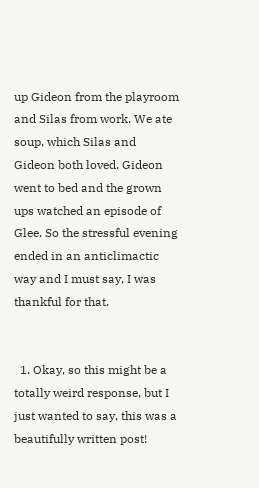up Gideon from the playroom and Silas from work. We ate soup, which Silas and Gideon both loved. Gideon went to bed and the grown ups watched an episode of Glee. So the stressful evening ended in an anticlimactic way and I must say, I was thankful for that.


  1. Okay, so this might be a totally weird response, but I just wanted to say, this was a beautifully written post!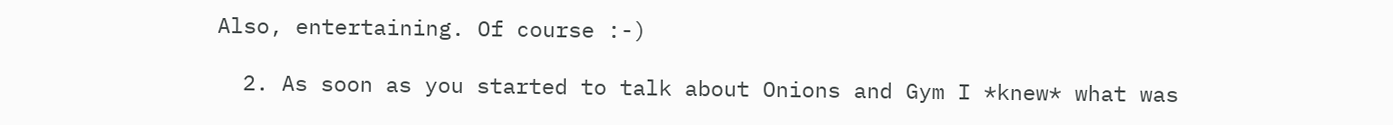Also, entertaining. Of course :-)

  2. As soon as you started to talk about Onions and Gym I *knew* what was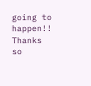going to happen!! Thanks so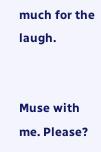much for the laugh.


Muse with me. Please?